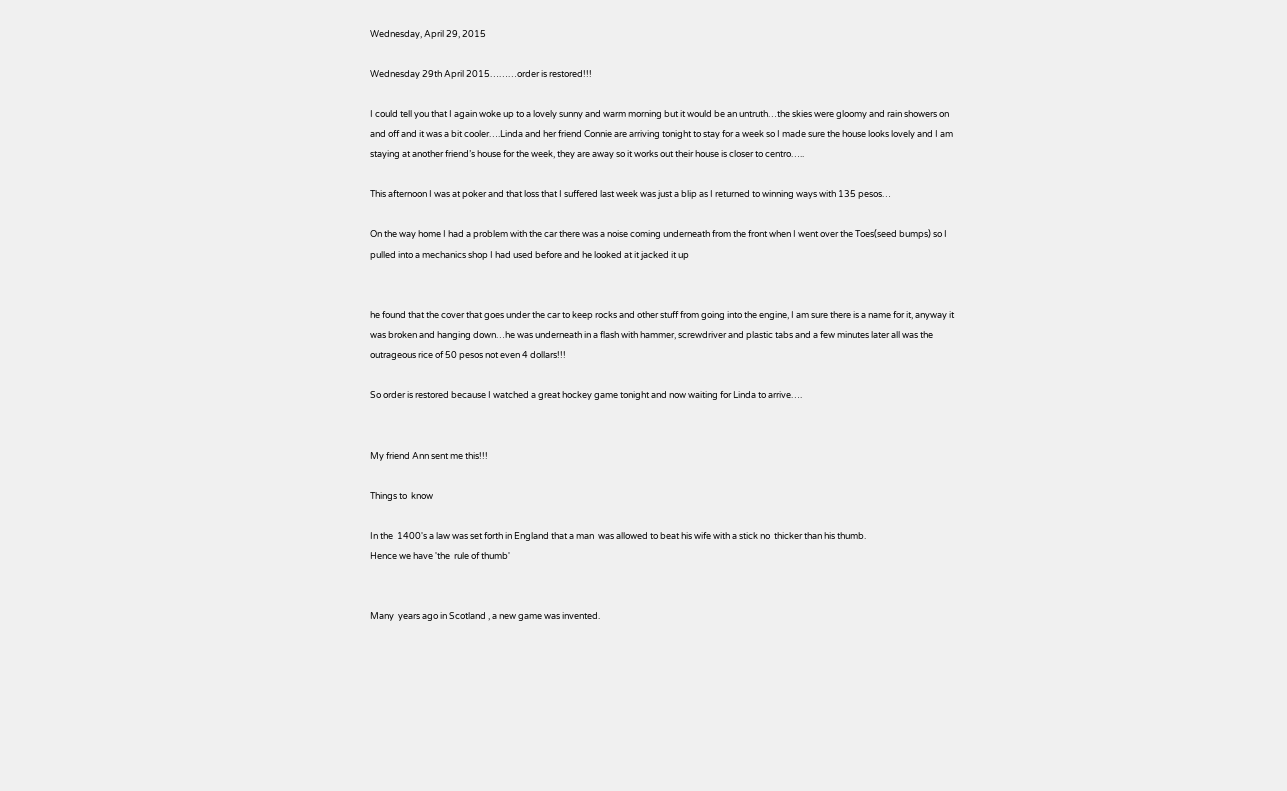Wednesday, April 29, 2015

Wednesday 29th April 2015………order is restored!!!

I could tell you that I again woke up to a lovely sunny and warm morning but it would be an untruth…the skies were gloomy and rain showers on and off and it was a bit cooler….Linda and her friend Connie are arriving tonight to stay for a week so I made sure the house looks lovely and I am staying at another friend’s house for the week, they are away so it works out their house is closer to centro…..

This afternoon I was at poker and that loss that I suffered last week was just a blip as I returned to winning ways with 135 pesos…

On the way home I had a problem with the car there was a noise coming underneath from the front when I went over the Toes(seed bumps) so I pulled into a mechanics shop I had used before and he looked at it jacked it up


he found that the cover that goes under the car to keep rocks and other stuff from going into the engine, I am sure there is a name for it, anyway it was broken and hanging down…he was underneath in a flash with hammer, screwdriver and plastic tabs and a few minutes later all was the outrageous rice of 50 pesos not even 4 dollars!!!

So order is restored because I watched a great hockey game tonight and now waiting for Linda to arrive….


My friend Ann sent me this!!!

Things to  know

In the  1400's a law was set forth in England that a man  was allowed to beat his wife with a stick no  thicker than his thumb.
Hence we have 'the  rule of thumb'


Many  years ago in Scotland , a new game was invented.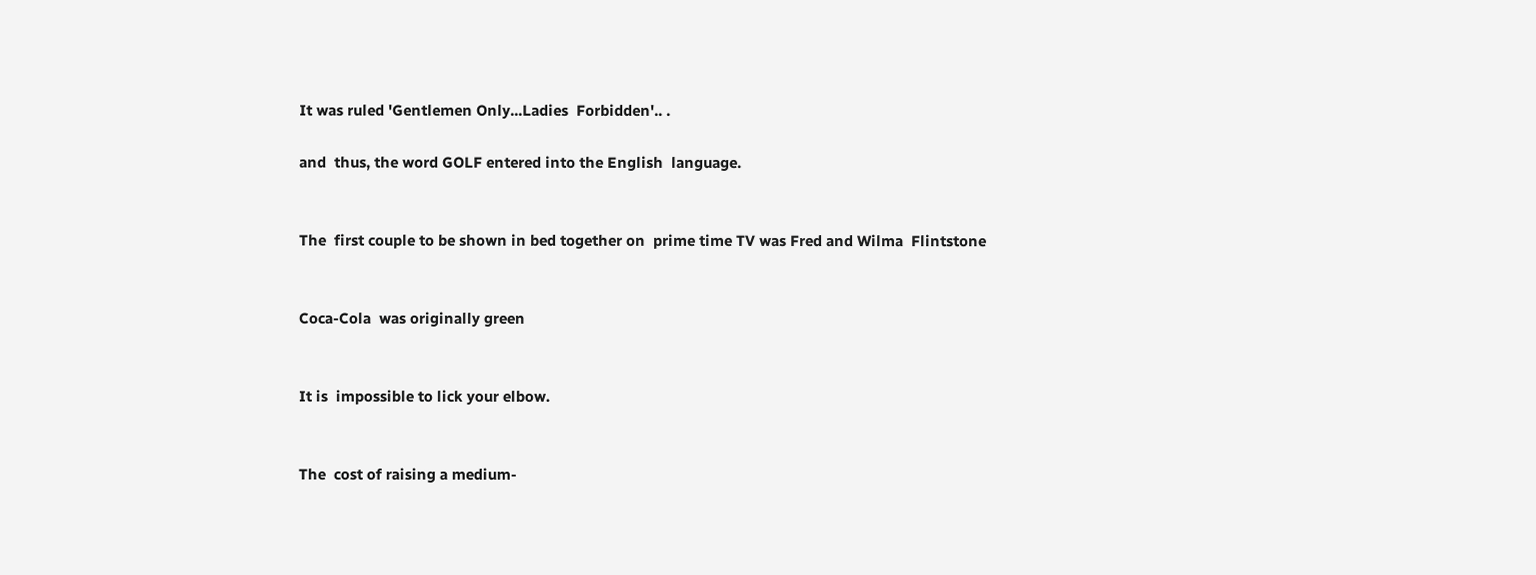It was ruled 'Gentlemen Only...Ladies  Forbidden'.. .

and  thus, the word GOLF entered into the English  language.


The  first couple to be shown in bed together on  prime time TV was Fred and Wilma  Flintstone


Coca-Cola  was originally green


It is  impossible to lick your elbow.


The  cost of raising a medium-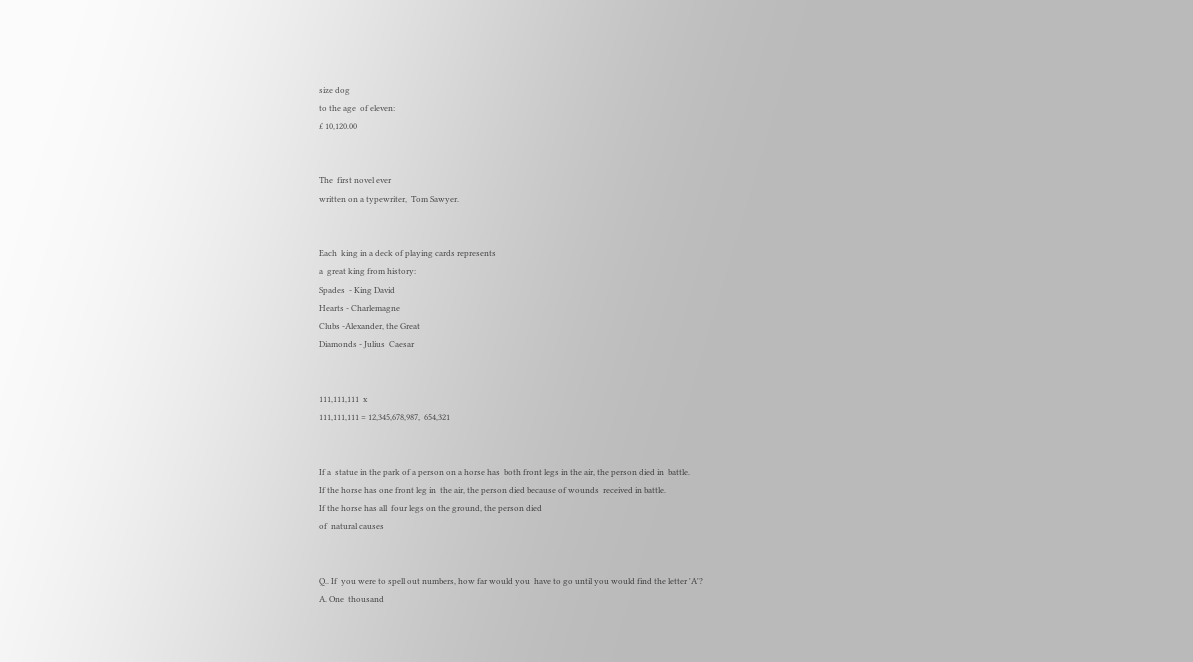size dog
to the age  of eleven:
£ 10,120.00


The  first novel ever
written on a typewriter,  Tom Sawyer.


Each  king in a deck of playing cards represents
a  great king from history:
Spades  - King David
Hearts - Charlemagne
Clubs -Alexander, the Great
Diamonds - Julius  Caesar


111,111,111  x
111,111,111 = 12,345,678,987,  654,321


If a  statue in the park of a person on a horse has  both front legs in the air, the person died in  battle.
If the horse has one front leg in  the air, the person died because of wounds  received in battle.
If the horse has all  four legs on the ground, the person died
of  natural causes


Q.. If  you were to spell out numbers, how far would you  have to go until you would find the letter 'A'?
A. One  thousand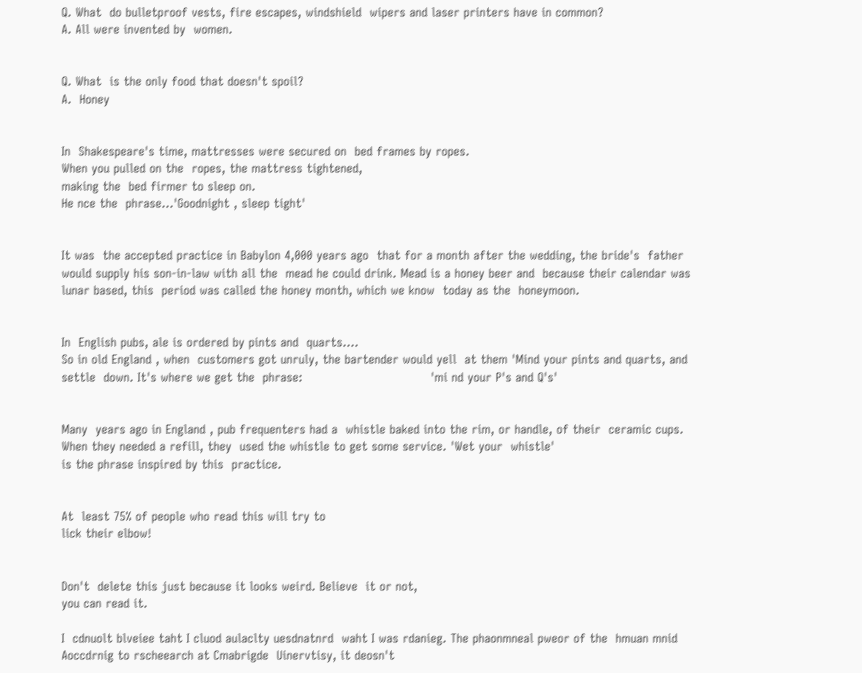Q. What  do bulletproof vests, fire escapes, windshield  wipers and laser printers have in common?
A. All were invented by  women.


Q. What  is the only food that doesn't spoil?
A.  Honey


In  Shakespeare's time, mattresses were secured on  bed frames by ropes.
When you pulled on the  ropes, the mattress tightened,
making the  bed firmer to sleep on.
He nce the  phrase...'Goodnight , sleep tight'


It was  the accepted practice in Babylon 4,000 years ago  that for a month after the wedding, the bride's  father would supply his son-in-law with all the  mead he could drink. Mead is a honey beer and  because their calendar was lunar based, this  period was called the honey month, which we know  today as the  honeymoon.


In  English pubs, ale is ordered by pints and  quarts....
So in old England , when  customers got unruly, the bartender would yell  at them 'Mind your pints and quarts, and settle  down. It's where we get the  phrase:                                'mi nd your P's and Q's'


Many  years ago in England , pub frequenters had a  whistle baked into the rim, or handle, of their  ceramic cups. When they needed a refill, they  used the whistle to get some service. 'Wet your  whistle'
is the phrase inspired by this  practice.


At  least 75% of people who read this will try to
lick their elbow!


Don't  delete this just because it looks weird. Believe  it or not,
you can read it.

I  cdnuolt blveiee taht I cluod aulaclty uesdnatnrd  waht I was rdanieg. The phaonmneal pweor of the  hmuan mnid Aoccdrnig to rscheearch at Cmabrigde  Uinervtisy, it deosn't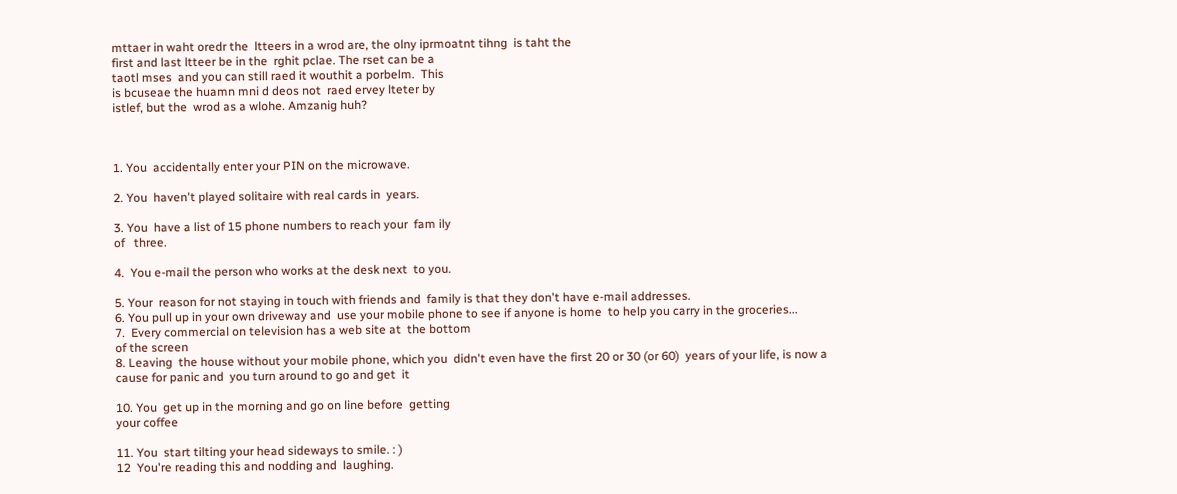mttaer in waht oredr the  ltteers in a wrod are, the olny iprmoatnt tihng  is taht the
first and last ltteer be in the  rghit pclae. The rset can be a
taotl mses  and you can still raed it wouthit a porbelm.  This
is bcuseae the huamn mni d deos not  raed ervey lteter by
istlef, but the  wrod as a wlohe. Amzanig huh?



1. You  accidentally enter your PIN on the microwave.

2. You  haven't played solitaire with real cards in  years.

3. You  have a list of 15 phone numbers to reach your  fam ily
of   three.

4.  You e-mail the person who works at the desk next  to you.

5. Your  reason for not staying in touch with friends and  family is that they don't have e-mail addresses.
6. You pull up in your own driveway and  use your mobile phone to see if anyone is home  to help you carry in the groceries...
7.  Every commercial on television has a web site at  the bottom
of the screen
8. Leaving  the house without your mobile phone, which you  didn't even have the first 20 or 30 (or 60)  years of your life, is now a cause for panic and  you turn around to go and get  it

10. You  get up in the morning and go on line before  getting
your coffee

11. You  start tilting your head sideways to smile. : )
12  You're reading this and nodding and  laughing.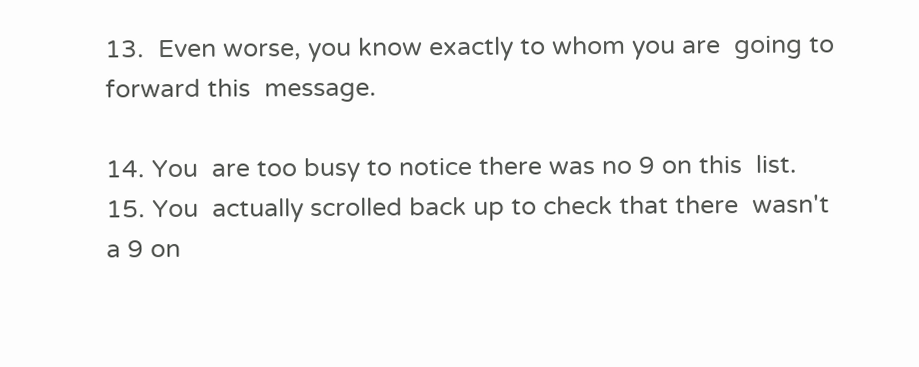13.  Even worse, you know exactly to whom you are  going to forward this  message.

14. You  are too busy to notice there was no 9 on this  list.
15. You  actually scrolled back up to check that there  wasn't
a 9 on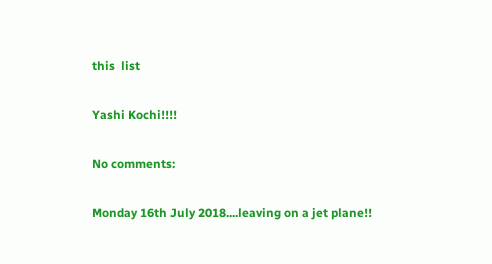this  list

Yashi Kochi!!!!

No comments:

Monday 16th July 2018....leaving on a jet plane!!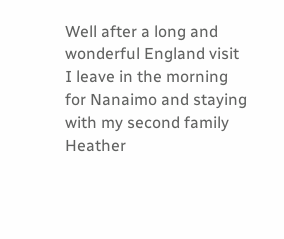Well after a long and wonderful England visit I leave in the morning for Nanaimo and staying with my second family Heather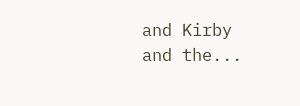and Kirby and the...